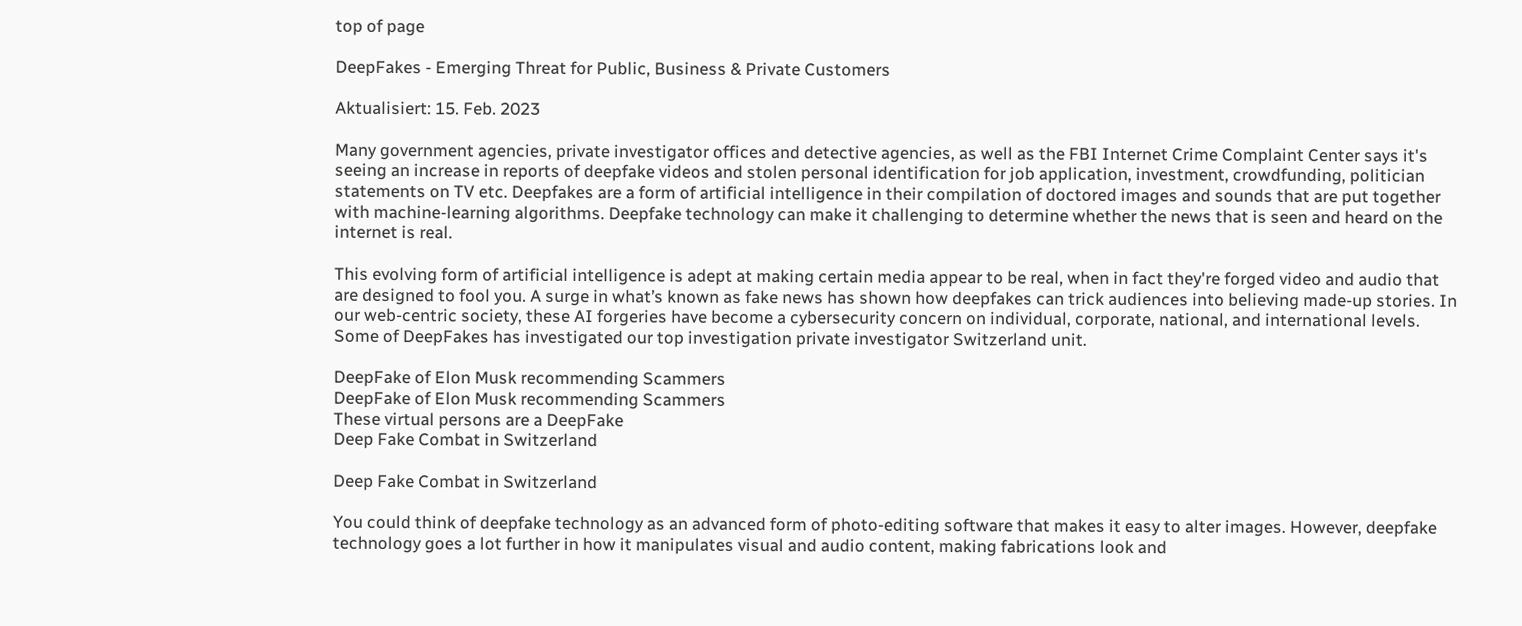top of page

DeepFakes - Emerging Threat for Public, Business & Private Customers

Aktualisiert: 15. Feb. 2023

Many government agencies, private investigator offices and detective agencies, as well as the FBI Internet Crime Complaint Center says it's seeing an increase in reports of deepfake videos and stolen personal identification for job application, investment, crowdfunding, politician statements on TV etc. Deepfakes are a form of artificial intelligence in their compilation of doctored images and sounds that are put together with machine-learning algorithms. Deepfake technology can make it challenging to determine whether the news that is seen and heard on the internet is real.

This evolving form of artificial intelligence is adept at making certain media appear to be real, when in fact they're forged video and audio that are designed to fool you. A surge in what’s known as fake news has shown how deepfakes can trick audiences into believing made-up stories. In our web-centric society, these AI forgeries have become a cybersecurity concern on individual, corporate, national, and international levels. Some of DeepFakes has investigated our top investigation private investigator Switzerland unit.

DeepFake of Elon Musk recommending Scammers
DeepFake of Elon Musk recommending Scammers
These virtual persons are a DeepFake
Deep Fake Combat in Switzerland

Deep Fake Combat in Switzerland

You could think of deepfake technology as an advanced form of photo-editing software that makes it easy to alter images. However, deepfake technology goes a lot further in how it manipulates visual and audio content, making fabrications look and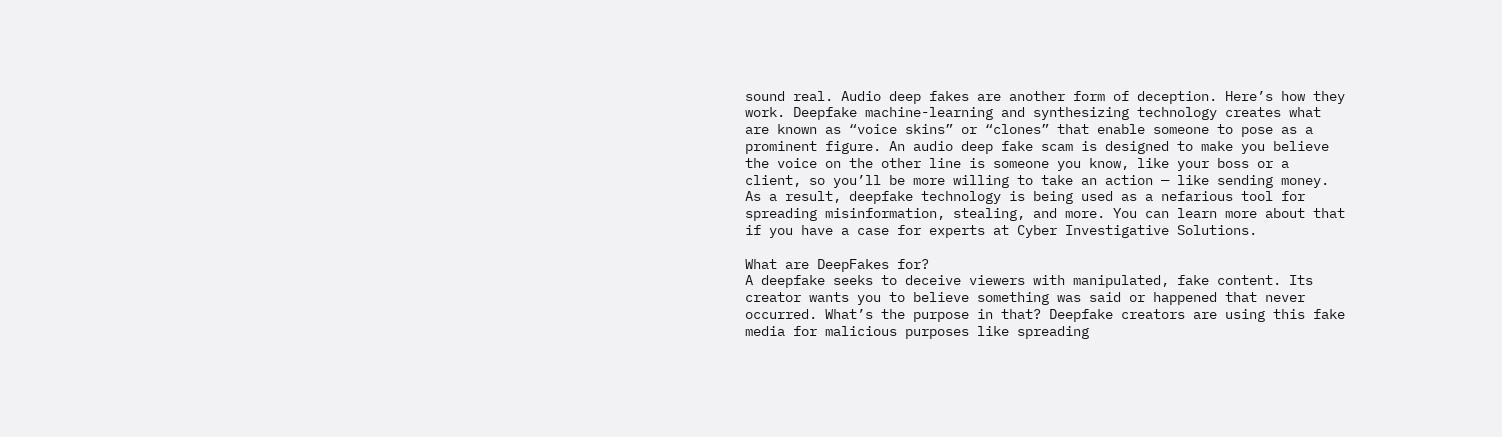sound real. Audio deep fakes are another form of deception. Here’s how they work. Deepfake machine-learning and synthesizing technology creates what are known as “voice skins” or “clones” that enable someone to pose as a prominent figure. An audio deep fake scam is designed to make you believe the voice on the other line is someone you know, like your boss or a client, so you’ll be more willing to take an action — like sending money. As a result, deepfake technology is being used as a nefarious tool for spreading misinformation, stealing, and more. You can learn more about that if you have a case for experts at Cyber Investigative Solutions.

What are DeepFakes for?
A deepfake seeks to deceive viewers with manipulated, fake content. Its creator wants you to believe something was said or happened that never occurred. What’s the purpose in that? Deepfake creators are using this fake media for malicious purposes like spreading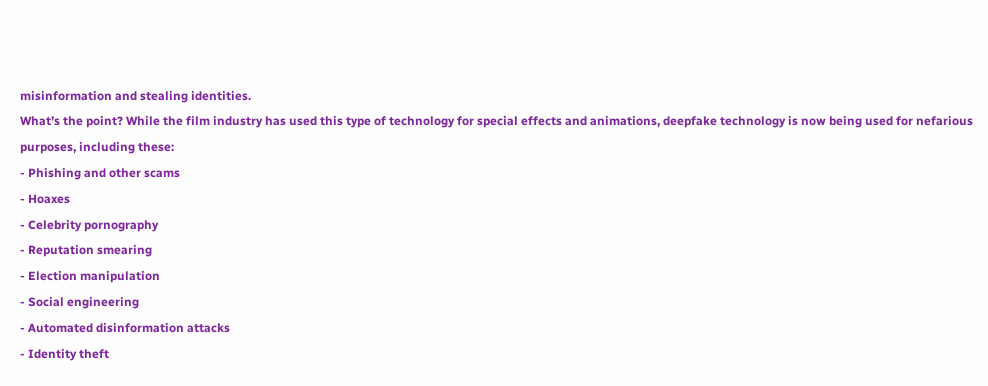misinformation and stealing identities.
What’s the point? While the film industry has used this type of technology for special effects and animations, deepfake technology is now being used for nefarious purposes, including these:
- Phishing and other scams
- Hoaxes
- Celebrity pornography
- Reputation smearing
- Election manipulation
- Social engineering
- Automated disinformation attacks
- Identity theft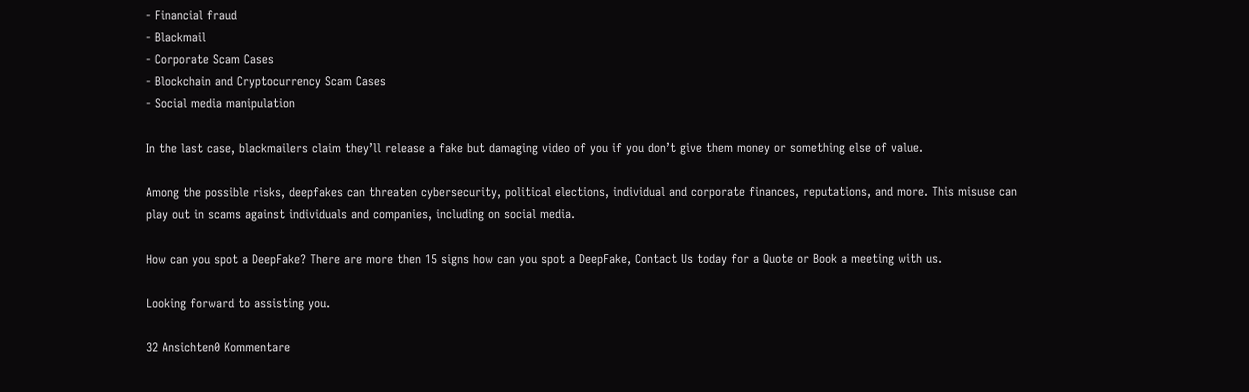- Financial fraud
- Blackmail
- Corporate Scam Cases
- Blockchain and Cryptocurrency Scam Cases
- Social media manipulation

In the last case, blackmailers claim they’ll release a fake but damaging video of you if you don’t give them money or something else of value.

Among the possible risks, deepfakes can threaten cybersecurity, political elections, individual and corporate finances, reputations, and more. This misuse can play out in scams against individuals and companies, including on social media.

How can you spot a DeepFake? There are more then 15 signs how can you spot a DeepFake, Contact Us today for a Quote or Book a meeting with us.

Looking forward to assisting you.

32 Ansichten0 Kommentare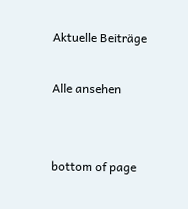Aktuelle Beiträge

Alle ansehen


bottom of page